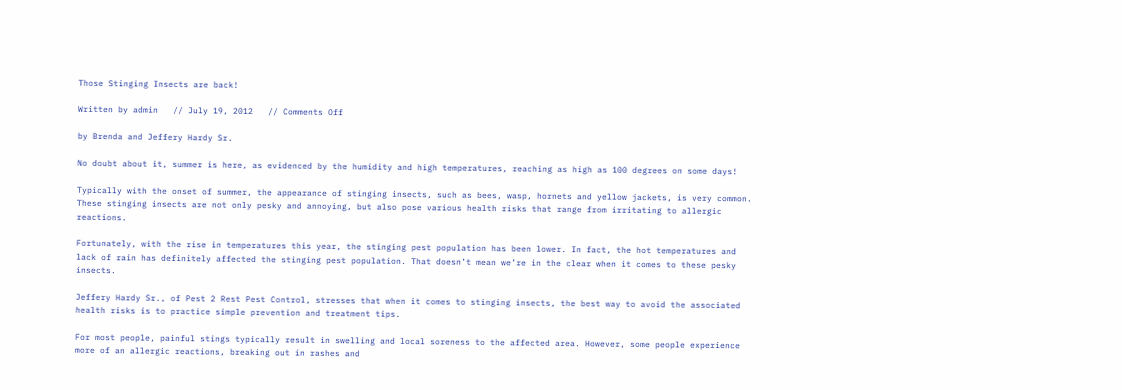Those Stinging Insects are back!

Written by admin   // July 19, 2012   // Comments Off

by Brenda and Jeffery Hardy Sr.

No doubt about it, summer is here, as evidenced by the humidity and high temperatures, reaching as high as 100 degrees on some days!

Typically with the onset of summer, the appearance of stinging insects, such as bees, wasp, hornets and yellow jackets, is very common. These stinging insects are not only pesky and annoying, but also pose various health risks that range from irritating to allergic reactions.

Fortunately, with the rise in temperatures this year, the stinging pest population has been lower. In fact, the hot temperatures and lack of rain has definitely affected the stinging pest population. That doesn’t mean we’re in the clear when it comes to these pesky insects.

Jeffery Hardy Sr., of Pest 2 Rest Pest Control, stresses that when it comes to stinging insects, the best way to avoid the associated health risks is to practice simple prevention and treatment tips.

For most people, painful stings typically result in swelling and local soreness to the affected area. However, some people experience more of an allergic reactions, breaking out in rashes and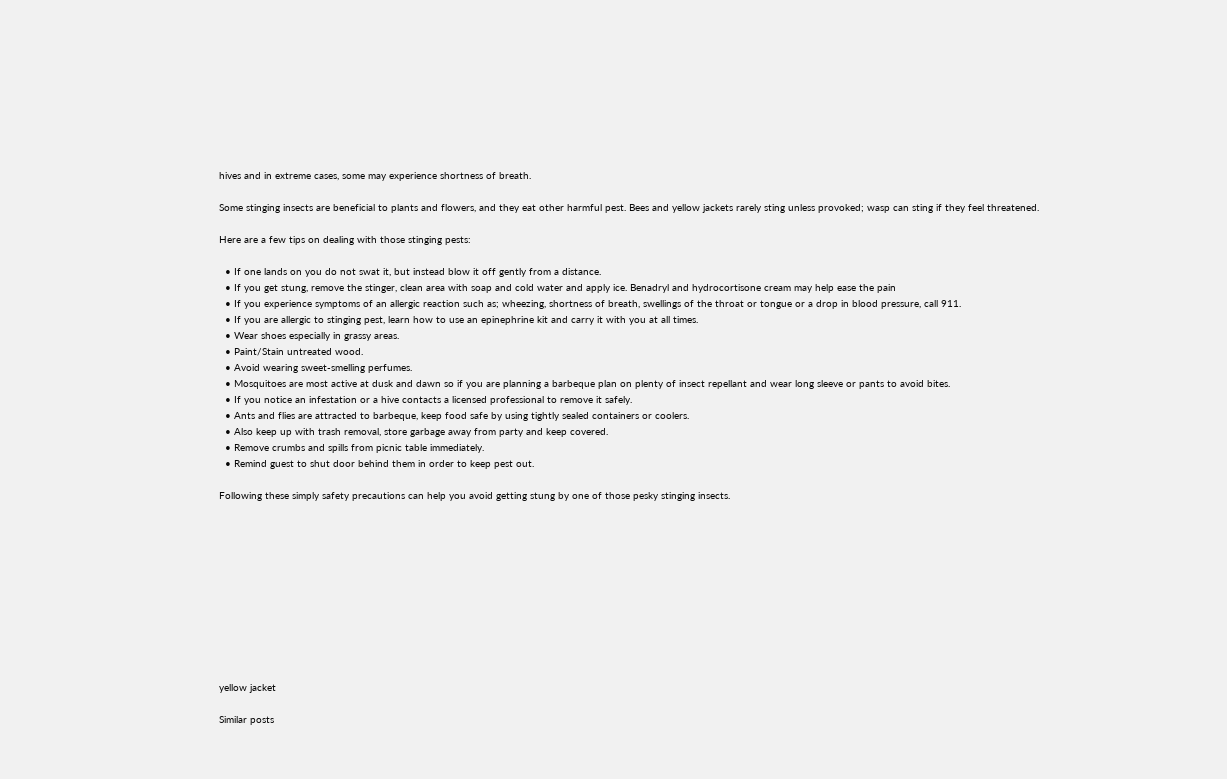hives and in extreme cases, some may experience shortness of breath.

Some stinging insects are beneficial to plants and flowers, and they eat other harmful pest. Bees and yellow jackets rarely sting unless provoked; wasp can sting if they feel threatened.

Here are a few tips on dealing with those stinging pests:

  • If one lands on you do not swat it, but instead blow it off gently from a distance.
  • If you get stung, remove the stinger, clean area with soap and cold water and apply ice. Benadryl and hydrocortisone cream may help ease the pain
  • If you experience symptoms of an allergic reaction such as; wheezing, shortness of breath, swellings of the throat or tongue or a drop in blood pressure, call 911.
  • If you are allergic to stinging pest, learn how to use an epinephrine kit and carry it with you at all times.
  • Wear shoes especially in grassy areas.
  • Paint/Stain untreated wood.
  • Avoid wearing sweet-smelling perfumes.
  • Mosquitoes are most active at dusk and dawn so if you are planning a barbeque plan on plenty of insect repellant and wear long sleeve or pants to avoid bites.
  • If you notice an infestation or a hive contacts a licensed professional to remove it safely.
  • Ants and flies are attracted to barbeque, keep food safe by using tightly sealed containers or coolers.
  • Also keep up with trash removal, store garbage away from party and keep covered.
  • Remove crumbs and spills from picnic table immediately.
  • Remind guest to shut door behind them in order to keep pest out.

Following these simply safety precautions can help you avoid getting stung by one of those pesky stinging insects.











yellow jacket

Similar posts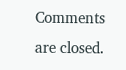Comments are closed.